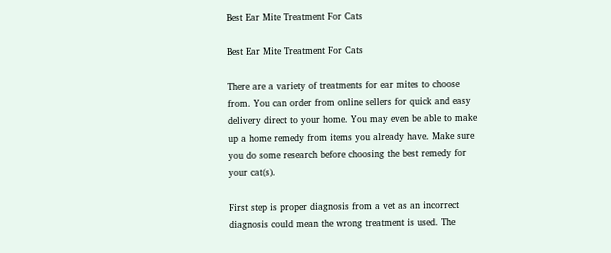Best Ear Mite Treatment For Cats

Best Ear Mite Treatment For Cats

There are a variety of treatments for ear mites to choose from. You can order from online sellers for quick and easy delivery direct to your home. You may even be able to make up a home remedy from items you already have. Make sure you do some research before choosing the best remedy for your cat(s).

First step is proper diagnosis from a vet as an incorrect diagnosis could mean the wrong treatment is used. The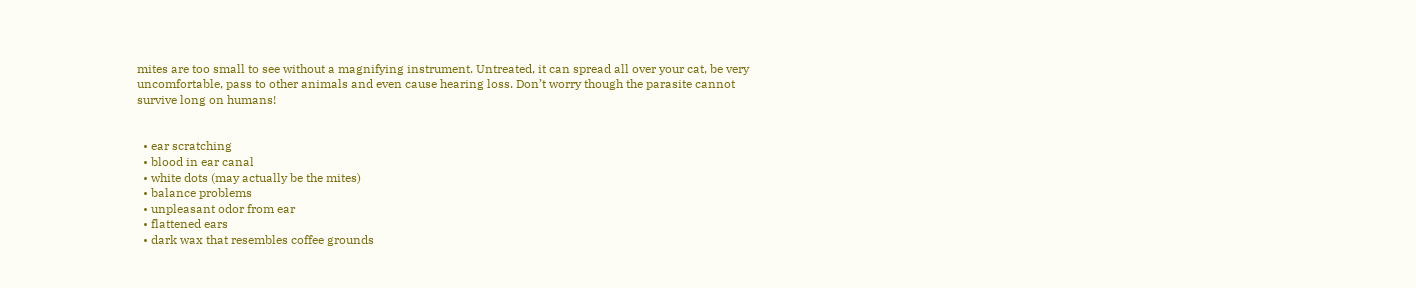mites are too small to see without a magnifying instrument. Untreated, it can spread all over your cat, be very uncomfortable, pass to other animals and even cause hearing loss. Don’t worry though the parasite cannot survive long on humans!


  • ear scratching
  • blood in ear canal
  • white dots (may actually be the mites)
  • balance problems
  • unpleasant odor from ear
  • flattened ears
  • dark wax that resembles coffee grounds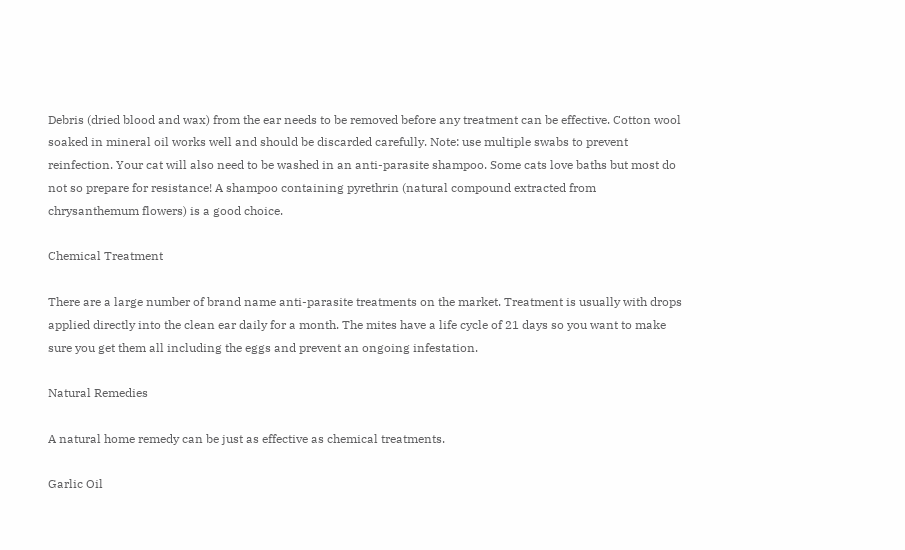Debris (dried blood and wax) from the ear needs to be removed before any treatment can be effective. Cotton wool soaked in mineral oil works well and should be discarded carefully. Note: use multiple swabs to prevent reinfection. Your cat will also need to be washed in an anti-parasite shampoo. Some cats love baths but most do not so prepare for resistance! A shampoo containing pyrethrin (natural compound extracted from chrysanthemum flowers) is a good choice.

Chemical Treatment

There are a large number of brand name anti-parasite treatments on the market. Treatment is usually with drops applied directly into the clean ear daily for a month. The mites have a life cycle of 21 days so you want to make sure you get them all including the eggs and prevent an ongoing infestation.

Natural Remedies

A natural home remedy can be just as effective as chemical treatments.

Garlic Oil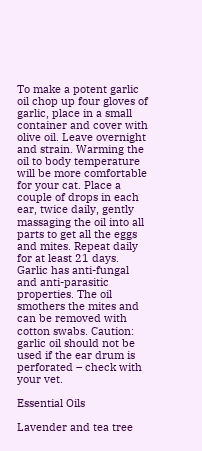To make a potent garlic oil chop up four gloves of garlic, place in a small container and cover with olive oil. Leave overnight and strain. Warming the oil to body temperature will be more comfortable for your cat. Place a couple of drops in each ear, twice daily, gently massaging the oil into all parts to get all the eggs and mites. Repeat daily for at least 21 days. Garlic has anti-fungal and anti-parasitic properties. The oil smothers the mites and can be removed with cotton swabs. Caution: garlic oil should not be used if the ear drum is perforated – check with your vet.

Essential Oils

Lavender and tea tree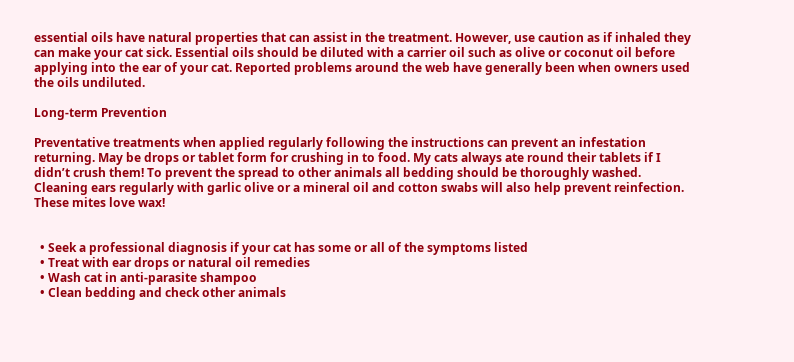essential oils have natural properties that can assist in the treatment. However, use caution as if inhaled they can make your cat sick. Essential oils should be diluted with a carrier oil such as olive or coconut oil before applying into the ear of your cat. Reported problems around the web have generally been when owners used the oils undiluted.

Long-term Prevention

Preventative treatments when applied regularly following the instructions can prevent an infestation returning. May be drops or tablet form for crushing in to food. My cats always ate round their tablets if I didn’t crush them! To prevent the spread to other animals all bedding should be thoroughly washed. Cleaning ears regularly with garlic olive or a mineral oil and cotton swabs will also help prevent reinfection. These mites love wax!


  • Seek a professional diagnosis if your cat has some or all of the symptoms listed
  • Treat with ear drops or natural oil remedies
  • Wash cat in anti-parasite shampoo
  • Clean bedding and check other animals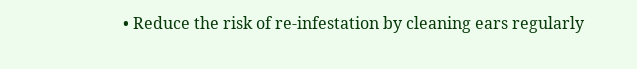• Reduce the risk of re-infestation by cleaning ears regularly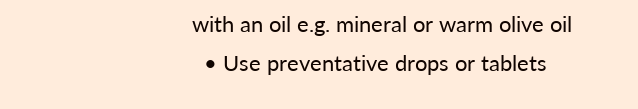with an oil e.g. mineral or warm olive oil
  • Use preventative drops or tablets